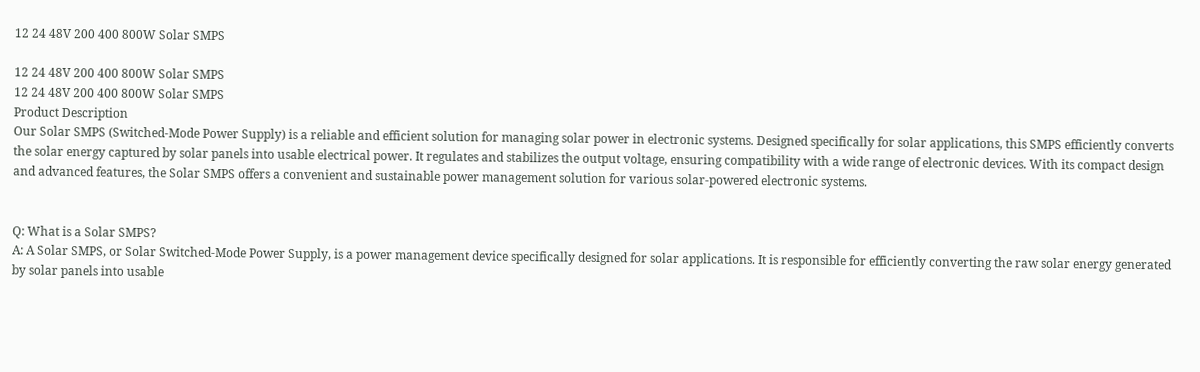12 24 48V 200 400 800W Solar SMPS

12 24 48V 200 400 800W Solar SMPS
12 24 48V 200 400 800W Solar SMPS
Product Description
Our Solar SMPS (Switched-Mode Power Supply) is a reliable and efficient solution for managing solar power in electronic systems. Designed specifically for solar applications, this SMPS efficiently converts the solar energy captured by solar panels into usable electrical power. It regulates and stabilizes the output voltage, ensuring compatibility with a wide range of electronic devices. With its compact design and advanced features, the Solar SMPS offers a convenient and sustainable power management solution for various solar-powered electronic systems.


Q: What is a Solar SMPS?
A: A Solar SMPS, or Solar Switched-Mode Power Supply, is a power management device specifically designed for solar applications. It is responsible for efficiently converting the raw solar energy generated by solar panels into usable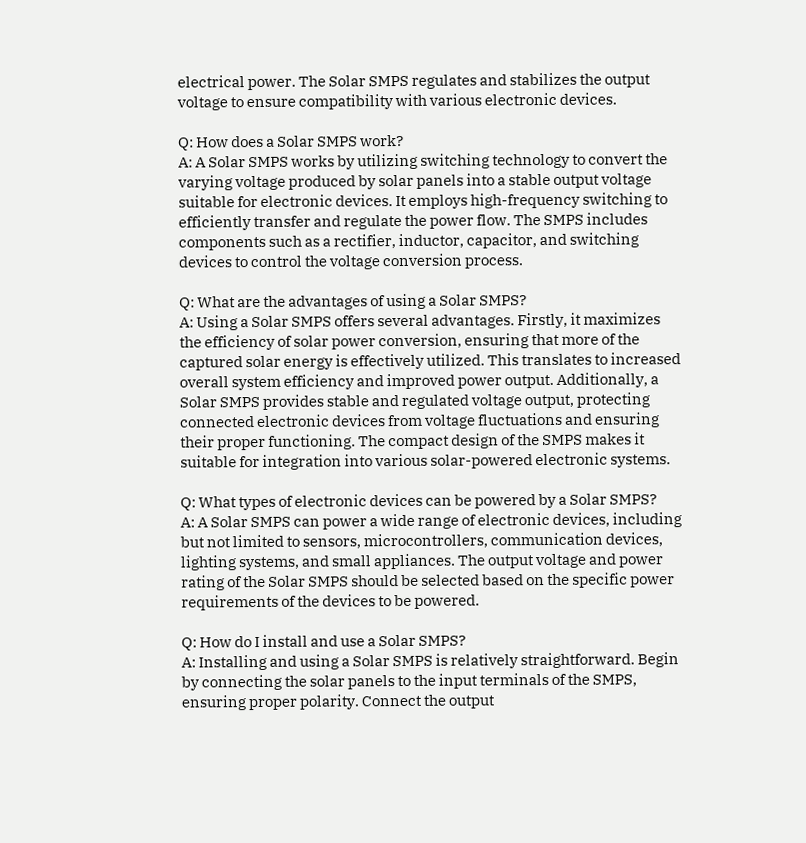electrical power. The Solar SMPS regulates and stabilizes the output voltage to ensure compatibility with various electronic devices.

Q: How does a Solar SMPS work?
A: A Solar SMPS works by utilizing switching technology to convert the varying voltage produced by solar panels into a stable output voltage suitable for electronic devices. It employs high-frequency switching to efficiently transfer and regulate the power flow. The SMPS includes components such as a rectifier, inductor, capacitor, and switching devices to control the voltage conversion process.

Q: What are the advantages of using a Solar SMPS?
A: Using a Solar SMPS offers several advantages. Firstly, it maximizes the efficiency of solar power conversion, ensuring that more of the captured solar energy is effectively utilized. This translates to increased overall system efficiency and improved power output. Additionally, a Solar SMPS provides stable and regulated voltage output, protecting connected electronic devices from voltage fluctuations and ensuring their proper functioning. The compact design of the SMPS makes it suitable for integration into various solar-powered electronic systems.

Q: What types of electronic devices can be powered by a Solar SMPS?
A: A Solar SMPS can power a wide range of electronic devices, including but not limited to sensors, microcontrollers, communication devices, lighting systems, and small appliances. The output voltage and power rating of the Solar SMPS should be selected based on the specific power requirements of the devices to be powered.

Q: How do I install and use a Solar SMPS?
A: Installing and using a Solar SMPS is relatively straightforward. Begin by connecting the solar panels to the input terminals of the SMPS, ensuring proper polarity. Connect the output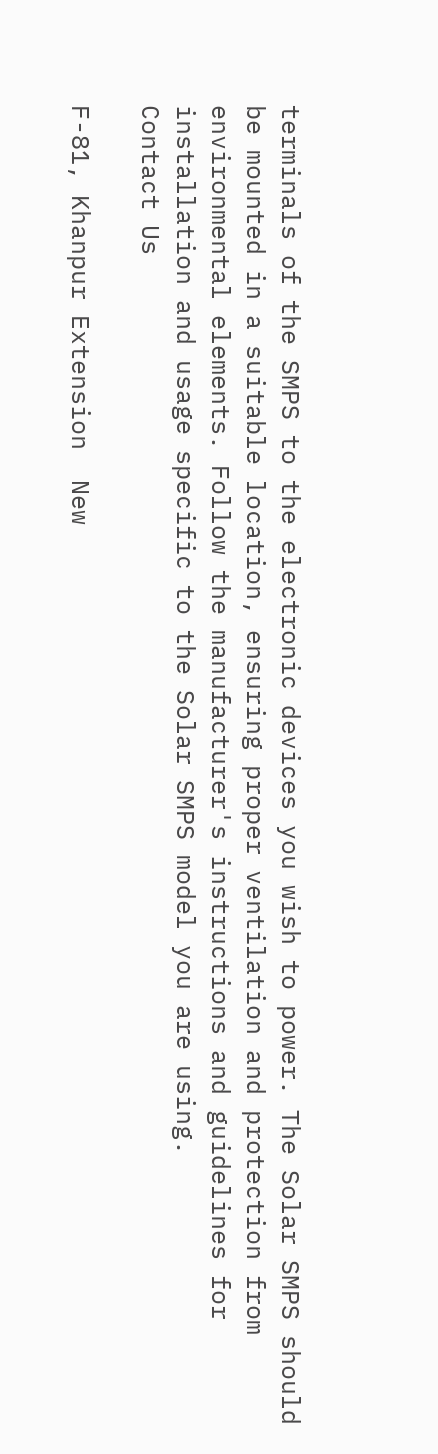terminals of the SMPS to the electronic devices you wish to power. The Solar SMPS should be mounted in a suitable location, ensuring proper ventilation and protection from environmental elements. Follow the manufacturer's instructions and guidelines for installation and usage specific to the Solar SMPS model you are using.
Contact Us

F-81, Khanpur Extension  New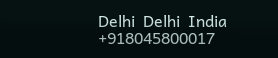Delhi  Delhi  India  +918045800017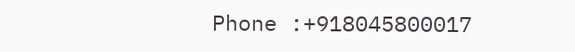Phone :+918045800017